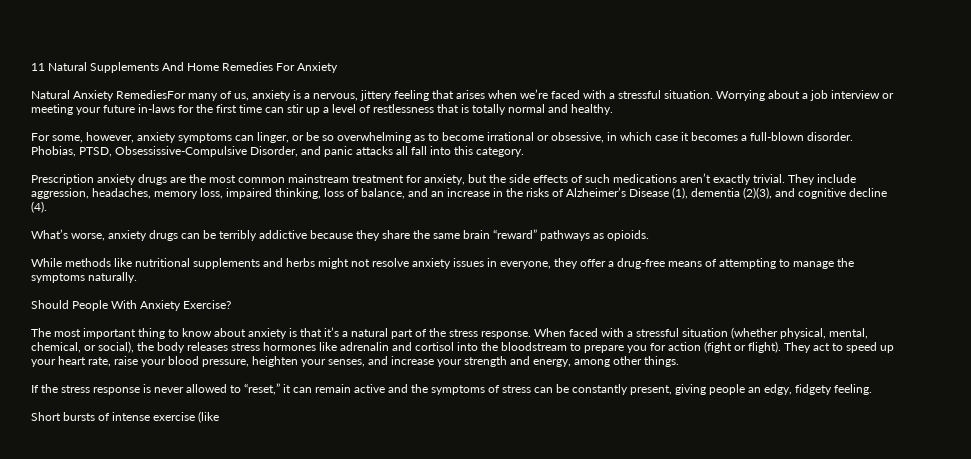11 Natural Supplements And Home Remedies For Anxiety

Natural Anxiety RemediesFor many of us, anxiety is a nervous, jittery feeling that arises when we’re faced with a stressful situation. Worrying about a job interview or meeting your future in-laws for the first time can stir up a level of restlessness that is totally normal and healthy.

For some, however, anxiety symptoms can linger, or be so overwhelming as to become irrational or obsessive, in which case it becomes a full-blown disorder. Phobias, PTSD, Obsessissive-Compulsive Disorder, and panic attacks all fall into this category.

Prescription anxiety drugs are the most common mainstream treatment for anxiety, but the side effects of such medications aren’t exactly trivial. They include aggression, headaches, memory loss, impaired thinking, loss of balance, and an increase in the risks of Alzheimer’s Disease (1), dementia (2)(3), and cognitive decline (4).

What’s worse, anxiety drugs can be terribly addictive because they share the same brain “reward” pathways as opioids.

While methods like nutritional supplements and herbs might not resolve anxiety issues in everyone, they offer a drug-free means of attempting to manage the symptoms naturally.

Should People With Anxiety Exercise?

The most important thing to know about anxiety is that it’s a natural part of the stress response. When faced with a stressful situation (whether physical, mental, chemical, or social), the body releases stress hormones like adrenalin and cortisol into the bloodstream to prepare you for action (fight or flight). They act to speed up your heart rate, raise your blood pressure, heighten your senses, and increase your strength and energy, among other things.

If the stress response is never allowed to “reset,” it can remain active and the symptoms of stress can be constantly present, giving people an edgy, fidgety feeling.

Short bursts of intense exercise (like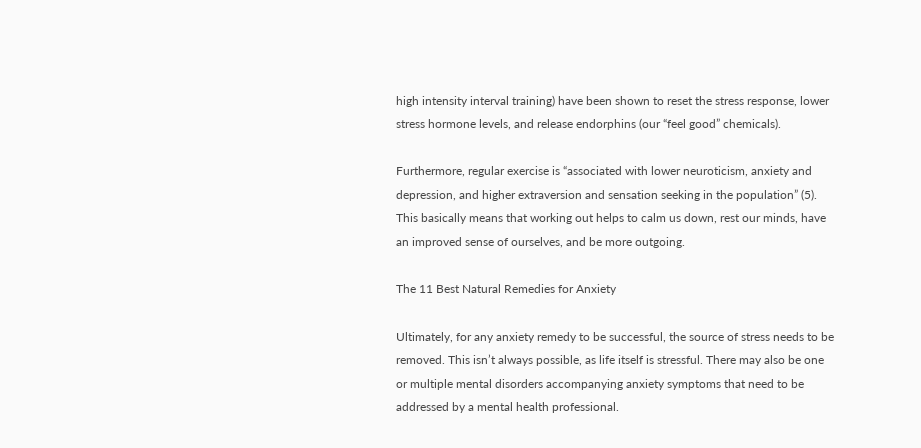high intensity interval training) have been shown to reset the stress response, lower stress hormone levels, and release endorphins (our “feel good” chemicals).

Furthermore, regular exercise is “associated with lower neuroticism, anxiety and depression, and higher extraversion and sensation seeking in the population” (5). This basically means that working out helps to calm us down, rest our minds, have an improved sense of ourselves, and be more outgoing.

The 11 Best Natural Remedies for Anxiety

Ultimately, for any anxiety remedy to be successful, the source of stress needs to be removed. This isn’t always possible, as life itself is stressful. There may also be one or multiple mental disorders accompanying anxiety symptoms that need to be addressed by a mental health professional.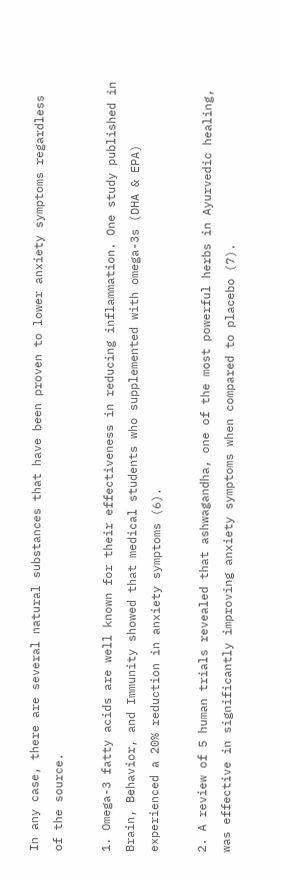In any case, there are several natural substances that have been proven to lower anxiety symptoms regardless of the source.

1. Omega-3 fatty acids are well known for their effectiveness in reducing inflammation. One study published in Brain, Behavior, and Immunity showed that medical students who supplemented with omega-3s (DHA & EPA) experienced a 20% reduction in anxiety symptoms (6).

2. A review of 5 human trials revealed that ashwagandha, one of the most powerful herbs in Ayurvedic healing, was effective in significantly improving anxiety symptoms when compared to placebo (7).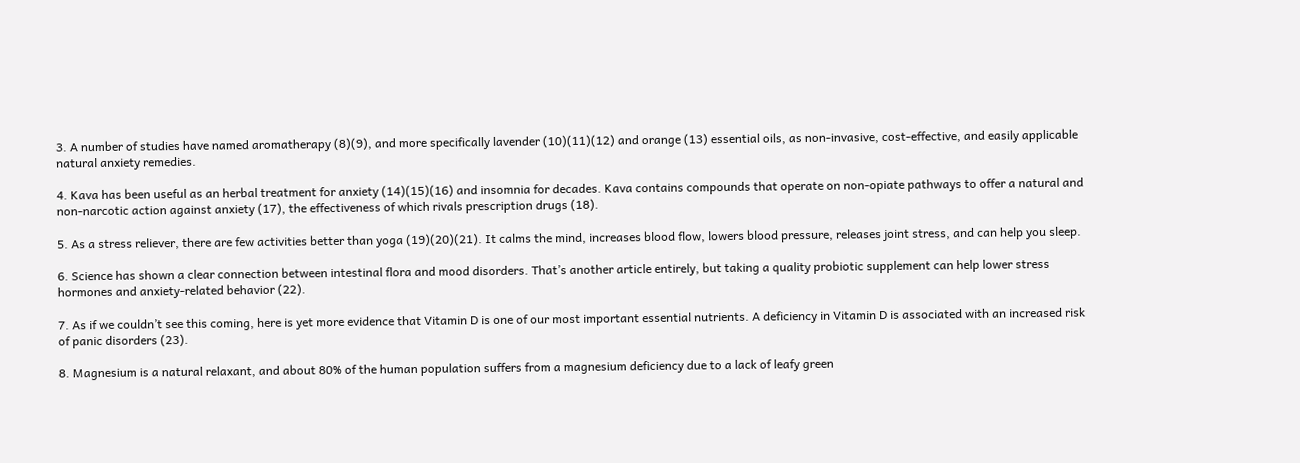3. A number of studies have named aromatherapy (8)(9), and more specifically lavender (10)(11)(12) and orange (13) essential oils, as non-invasive, cost-effective, and easily applicable natural anxiety remedies.

4. Kava has been useful as an herbal treatment for anxiety (14)(15)(16) and insomnia for decades. Kava contains compounds that operate on non-opiate pathways to offer a natural and non-narcotic action against anxiety (17), the effectiveness of which rivals prescription drugs (18).

5. As a stress reliever, there are few activities better than yoga (19)(20)(21). It calms the mind, increases blood flow, lowers blood pressure, releases joint stress, and can help you sleep.

6. Science has shown a clear connection between intestinal flora and mood disorders. That’s another article entirely, but taking a quality probiotic supplement can help lower stress hormones and anxiety-related behavior (22).

7. As if we couldn’t see this coming, here is yet more evidence that Vitamin D is one of our most important essential nutrients. A deficiency in Vitamin D is associated with an increased risk of panic disorders (23).

8. Magnesium is a natural relaxant, and about 80% of the human population suffers from a magnesium deficiency due to a lack of leafy green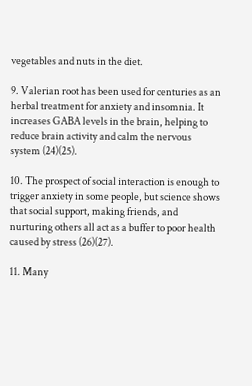vegetables and nuts in the diet.

9. Valerian root has been used for centuries as an herbal treatment for anxiety and insomnia. It increases GABA levels in the brain, helping to reduce brain activity and calm the nervous system (24)(25).

10. The prospect of social interaction is enough to trigger anxiety in some people, but science shows that social support, making friends, and nurturing others all act as a buffer to poor health caused by stress (26)(27).

11. Many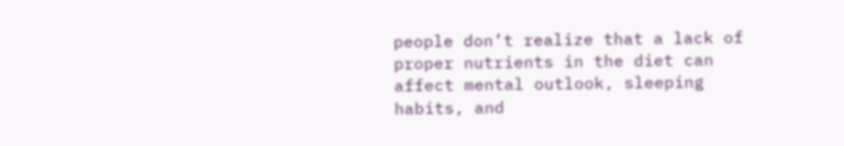people don’t realize that a lack of proper nutrients in the diet can affect mental outlook, sleeping habits, and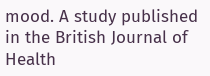mood. A study published in the British Journal of Health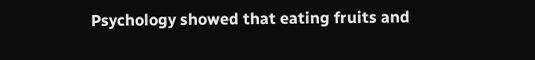Psychology showed that eating fruits and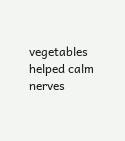vegetables helped calm nerves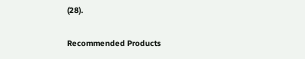(28).

Recommended Products